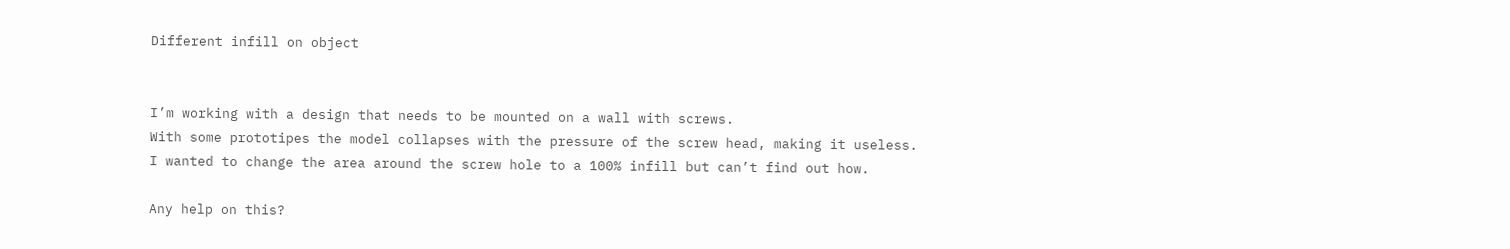Different infill on object


I’m working with a design that needs to be mounted on a wall with screws.
With some prototipes the model collapses with the pressure of the screw head, making it useless.
I wanted to change the area around the screw hole to a 100% infill but can’t find out how.

Any help on this?